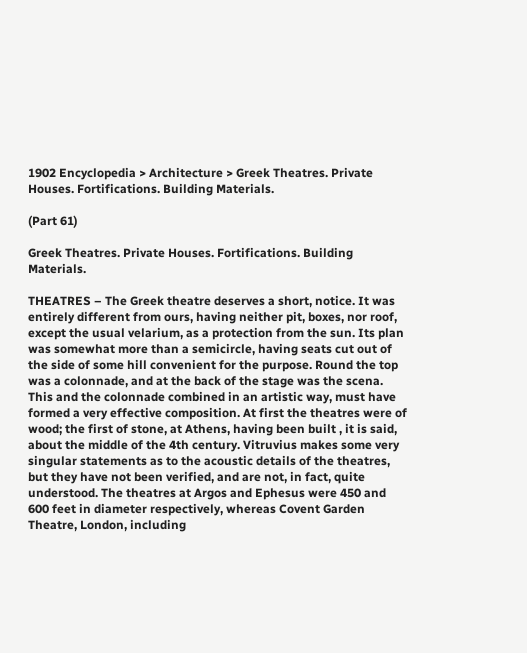1902 Encyclopedia > Architecture > Greek Theatres. Private Houses. Fortifications. Building Materials.

(Part 61)

Greek Theatres. Private Houses. Fortifications. Building Materials.

THEATRES – The Greek theatre deserves a short, notice. It was entirely different from ours, having neither pit, boxes, nor roof, except the usual velarium, as a protection from the sun. Its plan was somewhat more than a semicircle, having seats cut out of the side of some hill convenient for the purpose. Round the top was a colonnade, and at the back of the stage was the scena. This and the colonnade combined in an artistic way, must have formed a very effective composition. At first the theatres were of wood; the first of stone, at Athens, having been built , it is said, about the middle of the 4th century. Vitruvius makes some very singular statements as to the acoustic details of the theatres, but they have not been verified, and are not, in fact, quite understood. The theatres at Argos and Ephesus were 450 and 600 feet in diameter respectively, whereas Covent Garden Theatre, London, including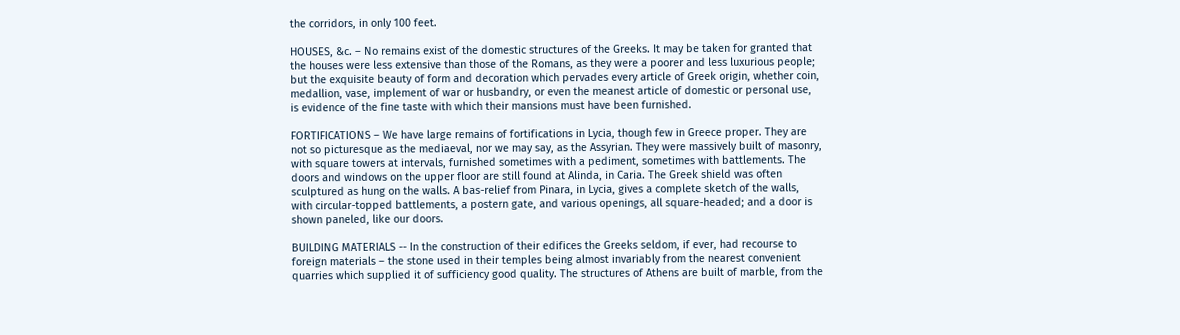the corridors, in only 100 feet.

HOUSES, &c. – No remains exist of the domestic structures of the Greeks. It may be taken for granted that the houses were less extensive than those of the Romans, as they were a poorer and less luxurious people; but the exquisite beauty of form and decoration which pervades every article of Greek origin, whether coin, medallion, vase, implement of war or husbandry, or even the meanest article of domestic or personal use, is evidence of the fine taste with which their mansions must have been furnished.

FORTIFICATIONS – We have large remains of fortifications in Lycia, though few in Greece proper. They are not so picturesque as the mediaeval, nor we may say, as the Assyrian. They were massively built of masonry, with square towers at intervals, furnished sometimes with a pediment, sometimes with battlements. The doors and windows on the upper floor are still found at Alinda, in Caria. The Greek shield was often sculptured as hung on the walls. A bas-relief from Pinara, in Lycia, gives a complete sketch of the walls, with circular-topped battlements, a postern gate, and various openings, all square-headed; and a door is shown paneled, like our doors.

BUILDING MATERIALS -- In the construction of their edifices the Greeks seldom, if ever, had recourse to foreign materials – the stone used in their temples being almost invariably from the nearest convenient quarries which supplied it of sufficiency good quality. The structures of Athens are built of marble, from the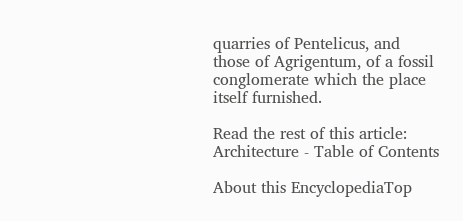quarries of Pentelicus, and those of Agrigentum, of a fossil conglomerate which the place itself furnished.

Read the rest of this article:
Architecture - Table of Contents

About this EncyclopediaTop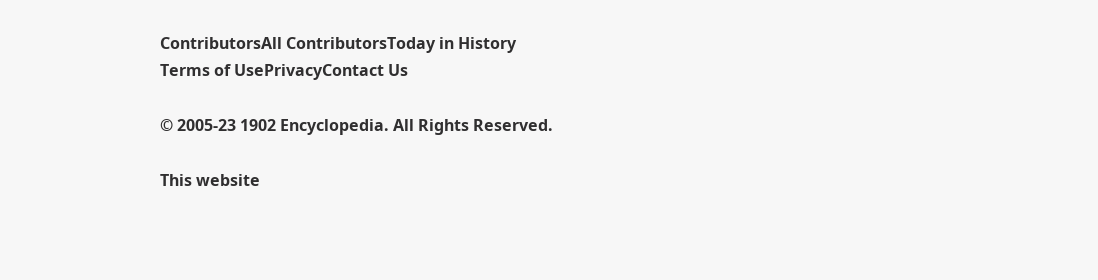ContributorsAll ContributorsToday in History
Terms of UsePrivacyContact Us

© 2005-23 1902 Encyclopedia. All Rights Reserved.

This website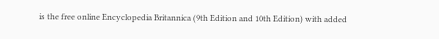is the free online Encyclopedia Britannica (9th Edition and 10th Edition) with added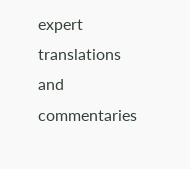expert translations and commentaries